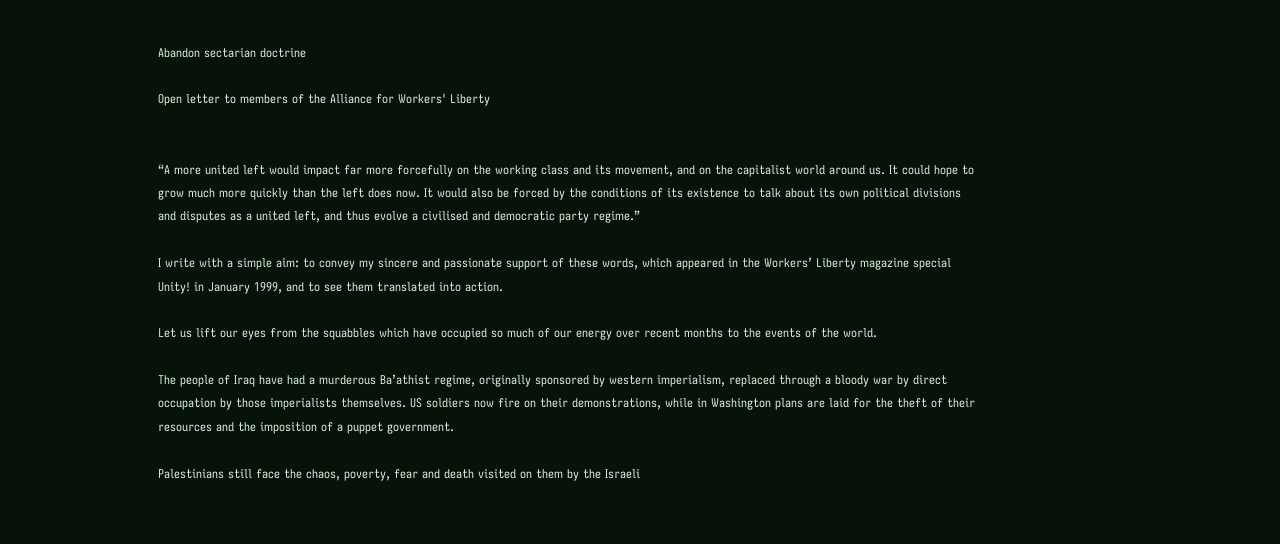Abandon sectarian doctrine

Open letter to members of the Alliance for Workers' Liberty


“A more united left would impact far more forcefully on the working class and its movement, and on the capitalist world around us. It could hope to grow much more quickly than the left does now. It would also be forced by the conditions of its existence to talk about its own political divisions and disputes as a united left, and thus evolve a civilised and democratic party regime.”

I write with a simple aim: to convey my sincere and passionate support of these words, which appeared in the Workers’ Liberty magazine special Unity! in January 1999, and to see them translated into action.

Let us lift our eyes from the squabbles which have occupied so much of our energy over recent months to the events of the world.

The people of Iraq have had a murderous Ba’athist regime, originally sponsored by western imperialism, replaced through a bloody war by direct occupation by those imperialists themselves. US soldiers now fire on their demonstrations, while in Washington plans are laid for the theft of their resources and the imposition of a puppet government.

Palestinians still face the chaos, poverty, fear and death visited on them by the Israeli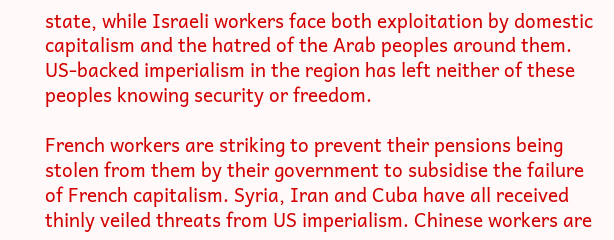state, while Israeli workers face both exploitation by domestic capitalism and the hatred of the Arab peoples around them. US-backed imperialism in the region has left neither of these peoples knowing security or freedom.

French workers are striking to prevent their pensions being stolen from them by their government to subsidise the failure of French capitalism. Syria, Iran and Cuba have all received thinly veiled threats from US imperialism. Chinese workers are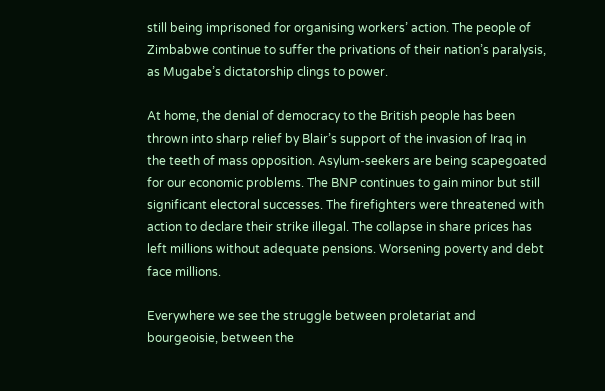still being imprisoned for organising workers’ action. The people of Zimbabwe continue to suffer the privations of their nation’s paralysis, as Mugabe’s dictatorship clings to power.

At home, the denial of democracy to the British people has been thrown into sharp relief by Blair’s support of the invasion of Iraq in the teeth of mass opposition. Asylum-seekers are being scapegoated for our economic problems. The BNP continues to gain minor but still significant electoral successes. The firefighters were threatened with action to declare their strike illegal. The collapse in share prices has left millions without adequate pensions. Worsening poverty and debt face millions.

Everywhere we see the struggle between proletariat and bourgeoisie, between the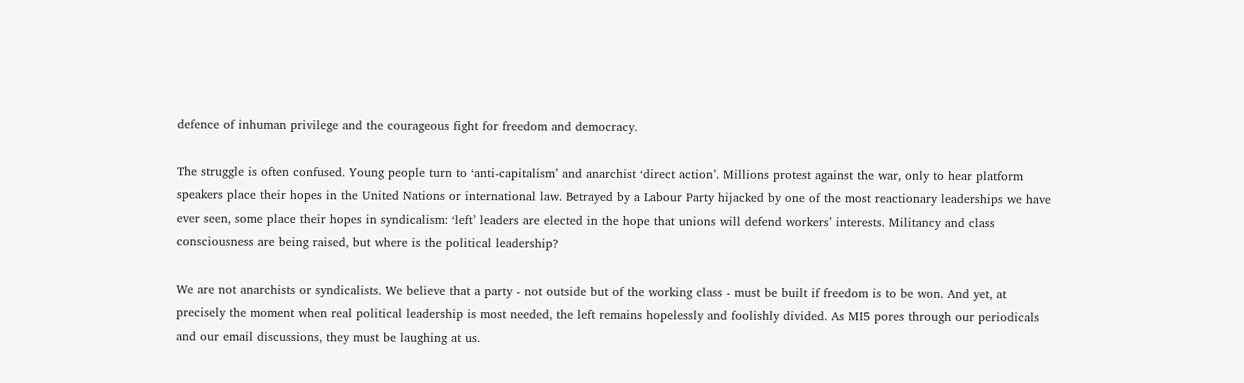defence of inhuman privilege and the courageous fight for freedom and democracy.

The struggle is often confused. Young people turn to ‘anti-capitalism’ and anarchist ‘direct action’. Millions protest against the war, only to hear platform speakers place their hopes in the United Nations or international law. Betrayed by a Labour Party hijacked by one of the most reactionary leaderships we have ever seen, some place their hopes in syndicalism: ‘left’ leaders are elected in the hope that unions will defend workers’ interests. Militancy and class consciousness are being raised, but where is the political leadership?

We are not anarchists or syndicalists. We believe that a party - not outside but of the working class - must be built if freedom is to be won. And yet, at precisely the moment when real political leadership is most needed, the left remains hopelessly and foolishly divided. As MI5 pores through our periodicals and our email discussions, they must be laughing at us.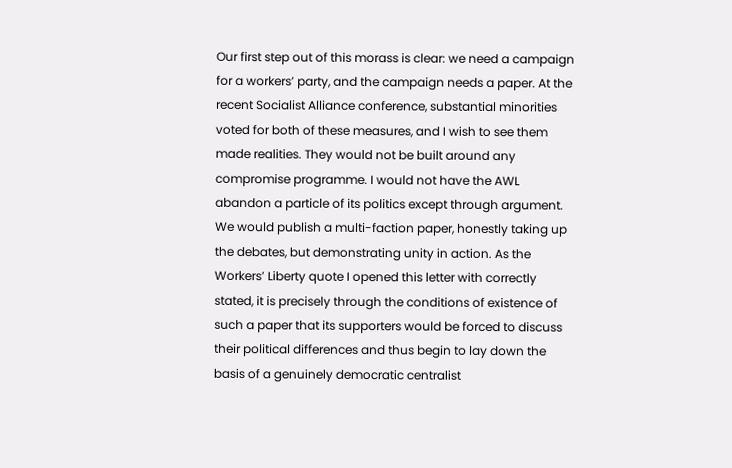Our first step out of this morass is clear: we need a campaign for a workers’ party, and the campaign needs a paper. At the recent Socialist Alliance conference, substantial minorities voted for both of these measures, and I wish to see them made realities. They would not be built around any compromise programme. I would not have the AWL abandon a particle of its politics except through argument. We would publish a multi-faction paper, honestly taking up the debates, but demonstrating unity in action. As the Workers’ Liberty quote I opened this letter with correctly stated, it is precisely through the conditions of existence of such a paper that its supporters would be forced to discuss their political differences and thus begin to lay down the basis of a genuinely democratic centralist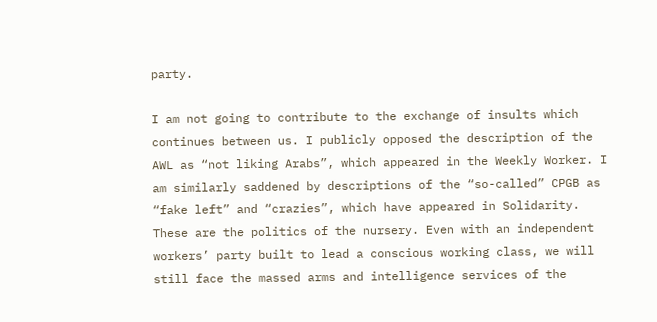party.

I am not going to contribute to the exchange of insults which continues between us. I publicly opposed the description of the AWL as “not liking Arabs”, which appeared in the Weekly Worker. I am similarly saddened by descriptions of the “so-called” CPGB as “fake left” and “crazies”, which have appeared in Solidarity. These are the politics of the nursery. Even with an independent workers’ party built to lead a conscious working class, we will still face the massed arms and intelligence services of the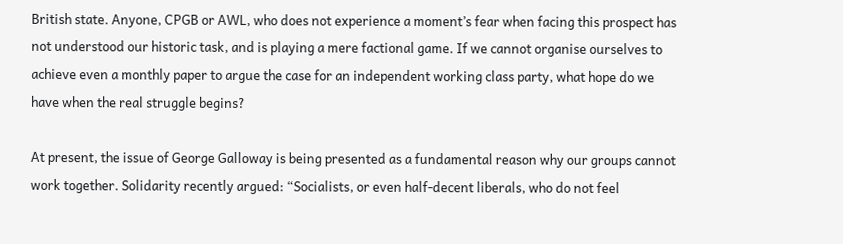British state. Anyone, CPGB or AWL, who does not experience a moment’s fear when facing this prospect has not understood our historic task, and is playing a mere factional game. If we cannot organise ourselves to achieve even a monthly paper to argue the case for an independent working class party, what hope do we have when the real struggle begins?

At present, the issue of George Galloway is being presented as a fundamental reason why our groups cannot work together. Solidarity recently argued: “Socialists, or even half-decent liberals, who do not feel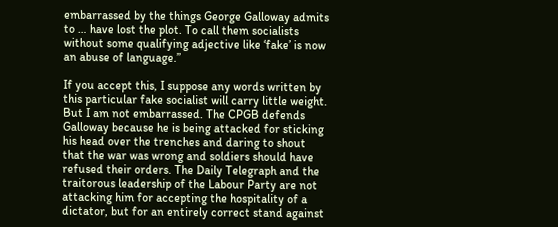embarrassed by the things George Galloway admits to … have lost the plot. To call them socialists without some qualifying adjective like ‘fake’ is now an abuse of language.”

If you accept this, I suppose any words written by this particular fake socialist will carry little weight. But I am not embarrassed. The CPGB defends Galloway because he is being attacked for sticking his head over the trenches and daring to shout that the war was wrong and soldiers should have refused their orders. The Daily Telegraph and the traitorous leadership of the Labour Party are not attacking him for accepting the hospitality of a dictator, but for an entirely correct stand against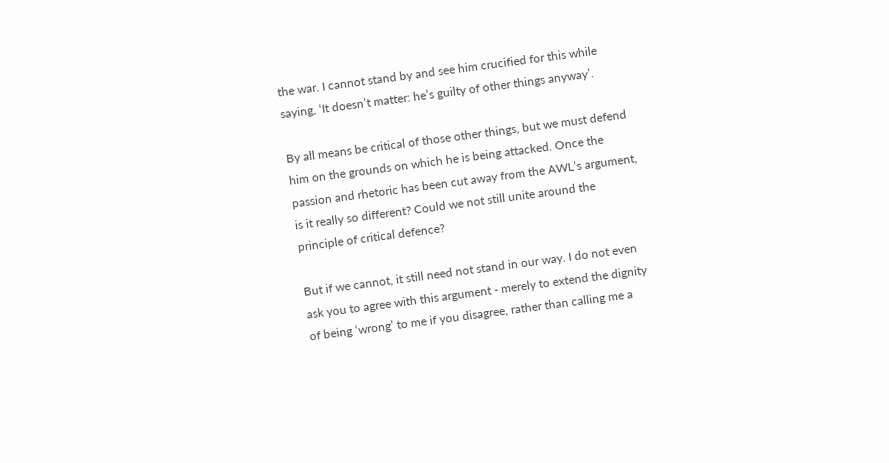the war. I cannot stand by and see him crucified for this while saying, ‘It doesn’t matter: he’s guilty of other things anyway’.

By all means be critical of those other things, but we must defend him on the grounds on which he is being attacked. Once the passion and rhetoric has been cut away from the AWL’s argument, is it really so different? Could we not still unite around the principle of critical defence?

But if we cannot, it still need not stand in our way. I do not even ask you to agree with this argument - merely to extend the dignity of being ‘wrong’ to me if you disagree, rather than calling me a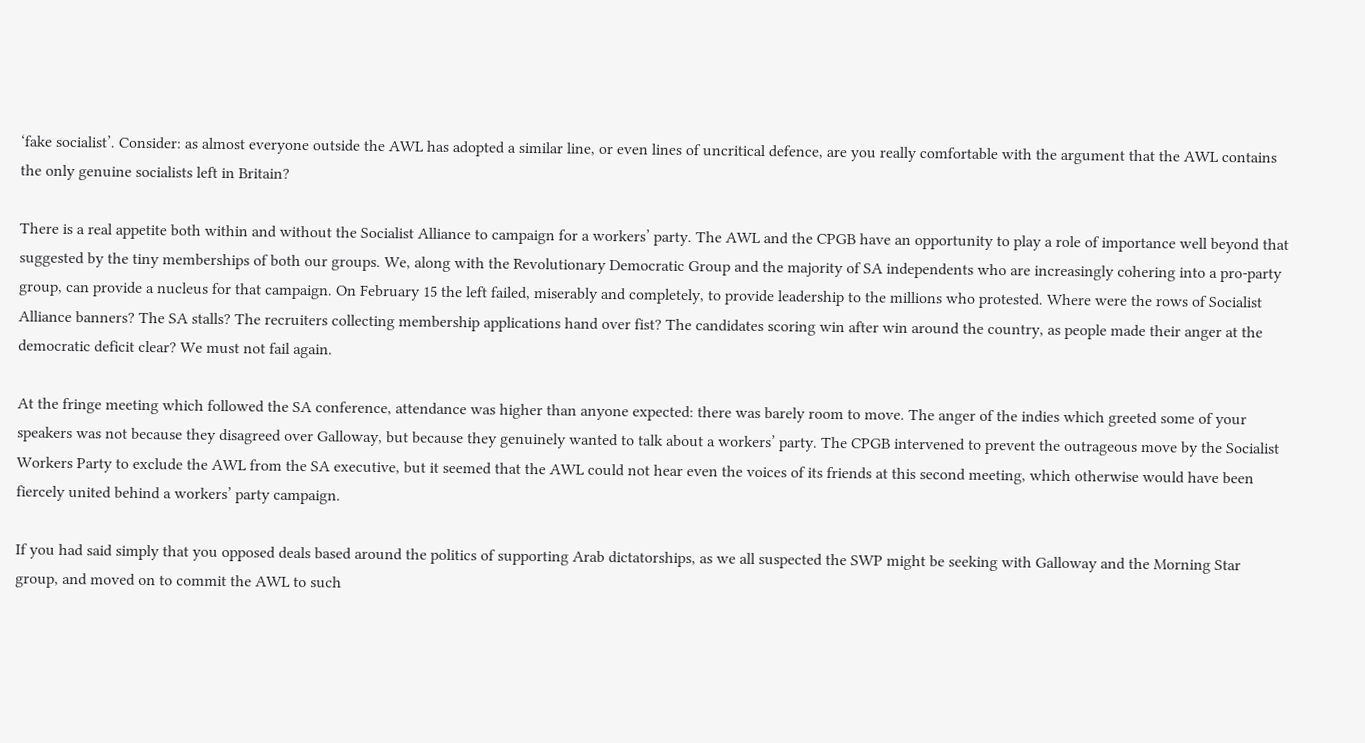‘fake socialist’. Consider: as almost everyone outside the AWL has adopted a similar line, or even lines of uncritical defence, are you really comfortable with the argument that the AWL contains the only genuine socialists left in Britain?

There is a real appetite both within and without the Socialist Alliance to campaign for a workers’ party. The AWL and the CPGB have an opportunity to play a role of importance well beyond that suggested by the tiny memberships of both our groups. We, along with the Revolutionary Democratic Group and the majority of SA independents who are increasingly cohering into a pro-party group, can provide a nucleus for that campaign. On February 15 the left failed, miserably and completely, to provide leadership to the millions who protested. Where were the rows of Socialist Alliance banners? The SA stalls? The recruiters collecting membership applications hand over fist? The candidates scoring win after win around the country, as people made their anger at the democratic deficit clear? We must not fail again.

At the fringe meeting which followed the SA conference, attendance was higher than anyone expected: there was barely room to move. The anger of the indies which greeted some of your speakers was not because they disagreed over Galloway, but because they genuinely wanted to talk about a workers’ party. The CPGB intervened to prevent the outrageous move by the Socialist Workers Party to exclude the AWL from the SA executive, but it seemed that the AWL could not hear even the voices of its friends at this second meeting, which otherwise would have been fiercely united behind a workers’ party campaign.

If you had said simply that you opposed deals based around the politics of supporting Arab dictatorships, as we all suspected the SWP might be seeking with Galloway and the Morning Star group, and moved on to commit the AWL to such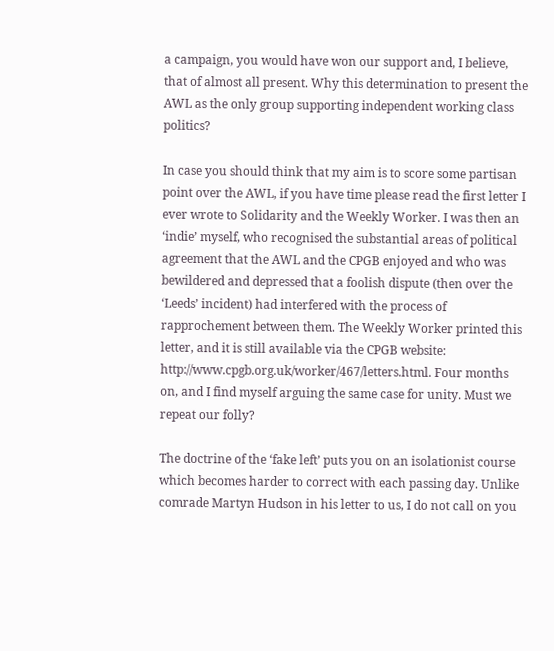a campaign, you would have won our support and, I believe, that of almost all present. Why this determination to present the AWL as the only group supporting independent working class politics?

In case you should think that my aim is to score some partisan point over the AWL, if you have time please read the first letter I ever wrote to Solidarity and the Weekly Worker. I was then an ‘indie’ myself, who recognised the substantial areas of political agreement that the AWL and the CPGB enjoyed and who was bewildered and depressed that a foolish dispute (then over the ‘Leeds’ incident) had interfered with the process of rapprochement between them. The Weekly Worker printed this letter, and it is still available via the CPGB website: http://www.cpgb.org.uk/worker/467/letters.html. Four months on, and I find myself arguing the same case for unity. Must we repeat our folly?

The doctrine of the ‘fake left’ puts you on an isolationist course which becomes harder to correct with each passing day. Unlike comrade Martyn Hudson in his letter to us, I do not call on you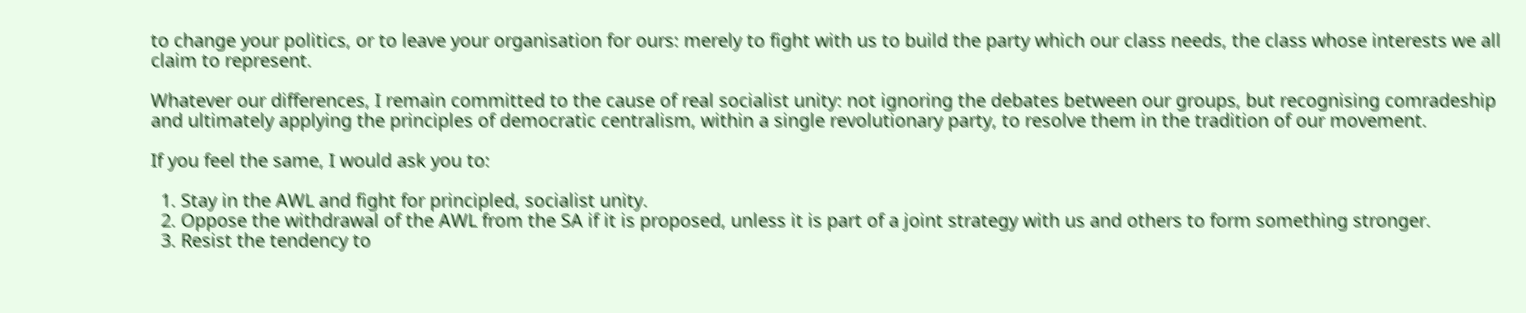to change your politics, or to leave your organisation for ours: merely to fight with us to build the party which our class needs, the class whose interests we all claim to represent.

Whatever our differences, I remain committed to the cause of real socialist unity: not ignoring the debates between our groups, but recognising comradeship and ultimately applying the principles of democratic centralism, within a single revolutionary party, to resolve them in the tradition of our movement.

If you feel the same, I would ask you to:

  1. Stay in the AWL and fight for principled, socialist unity.
  2. Oppose the withdrawal of the AWL from the SA if it is proposed, unless it is part of a joint strategy with us and others to form something stronger.
  3. Resist the tendency to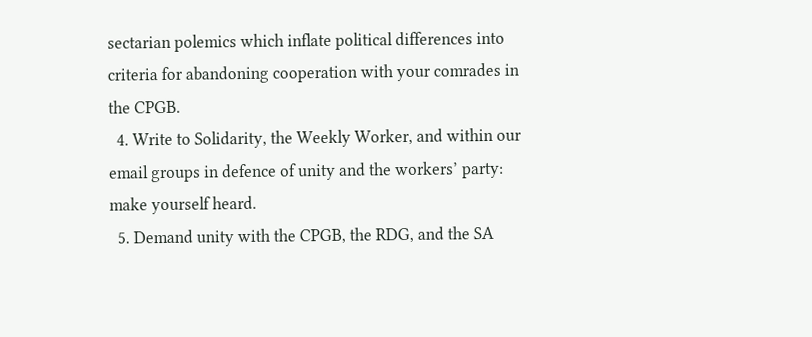sectarian polemics which inflate political differences into criteria for abandoning cooperation with your comrades in the CPGB.
  4. Write to Solidarity, the Weekly Worker, and within our email groups in defence of unity and the workers’ party: make yourself heard.
  5. Demand unity with the CPGB, the RDG, and the SA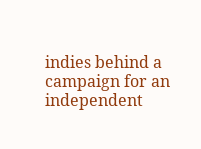indies behind a campaign for an independent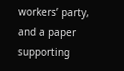workers’ party, and a paper supporting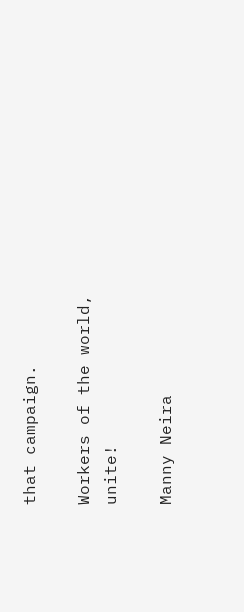that campaign.

Workers of the world, unite!

Manny Neira